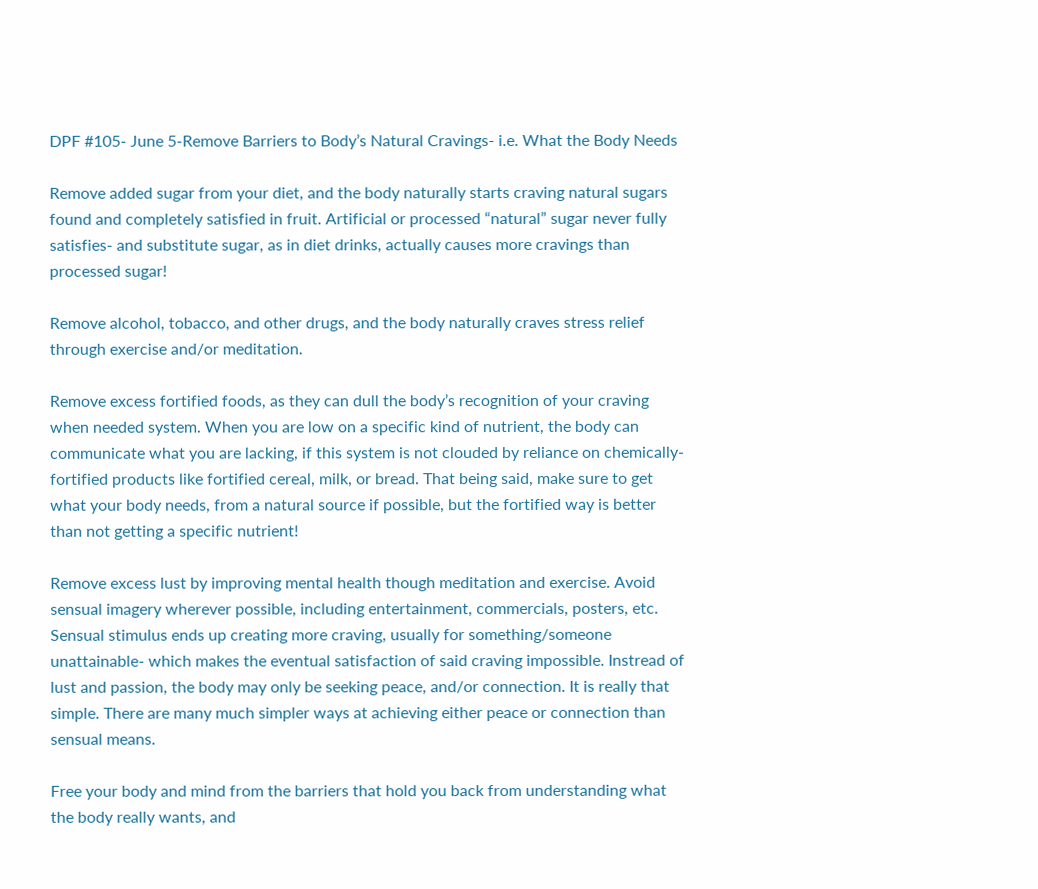DPF #105- June 5-Remove Barriers to Body’s Natural Cravings- i.e. What the Body Needs

Remove added sugar from your diet, and the body naturally starts craving natural sugars found and completely satisfied in fruit. Artificial or processed “natural” sugar never fully satisfies- and substitute sugar, as in diet drinks, actually causes more cravings than processed sugar!

Remove alcohol, tobacco, and other drugs, and the body naturally craves stress relief through exercise and/or meditation.

Remove excess fortified foods, as they can dull the body’s recognition of your craving when needed system. When you are low on a specific kind of nutrient, the body can communicate what you are lacking, if this system is not clouded by reliance on chemically-fortified products like fortified cereal, milk, or bread. That being said, make sure to get what your body needs, from a natural source if possible, but the fortified way is better than not getting a specific nutrient!

Remove excess lust by improving mental health though meditation and exercise. Avoid sensual imagery wherever possible, including entertainment, commercials, posters, etc. Sensual stimulus ends up creating more craving, usually for something/someone unattainable- which makes the eventual satisfaction of said craving impossible. Instread of lust and passion, the body may only be seeking peace, and/or connection. It is really that simple. There are many much simpler ways at achieving either peace or connection than sensual means.

Free your body and mind from the barriers that hold you back from understanding what the body really wants, and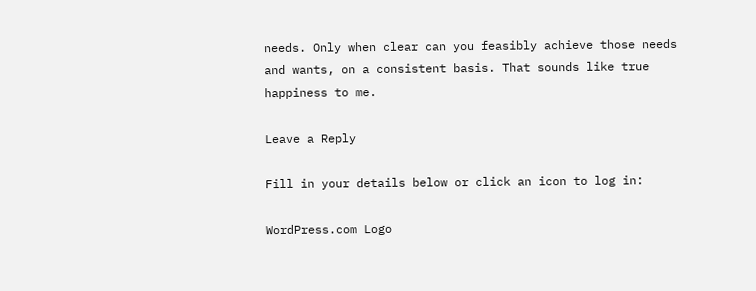needs. Only when clear can you feasibly achieve those needs and wants, on a consistent basis. That sounds like true happiness to me.

Leave a Reply

Fill in your details below or click an icon to log in:

WordPress.com Logo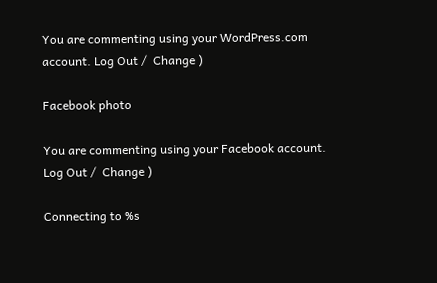You are commenting using your WordPress.com account. Log Out /  Change )

Facebook photo

You are commenting using your Facebook account. Log Out /  Change )

Connecting to %s